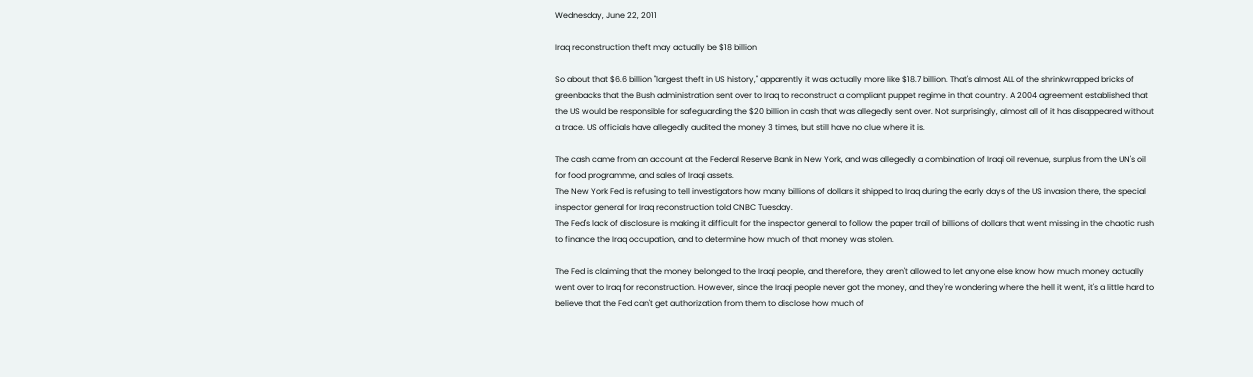Wednesday, June 22, 2011

Iraq reconstruction theft may actually be $18 billion

So about that $6.6 billion "largest theft in US history," apparently it was actually more like $18.7 billion. That's almost ALL of the shrinkwrapped bricks of greenbacks that the Bush administration sent over to Iraq to reconstruct a compliant puppet regime in that country. A 2004 agreement established that the US would be responsible for safeguarding the $20 billion in cash that was allegedly sent over. Not surprisingly, almost all of it has disappeared without a trace. US officials have allegedly audited the money 3 times, but still have no clue where it is.

The cash came from an account at the Federal Reserve Bank in New York, and was allegedly a combination of Iraqi oil revenue, surplus from the UN's oil for food programme, and sales of Iraqi assets.
The New York Fed is refusing to tell investigators how many billions of dollars it shipped to Iraq during the early days of the US invasion there, the special inspector general for Iraq reconstruction told CNBC Tuesday.
The Fed's lack of disclosure is making it difficult for the inspector general to follow the paper trail of billions of dollars that went missing in the chaotic rush to finance the Iraq occupation, and to determine how much of that money was stolen.

The Fed is claiming that the money belonged to the Iraqi people, and therefore, they aren't allowed to let anyone else know how much money actually went over to Iraq for reconstruction. However, since the Iraqi people never got the money, and they're wondering where the hell it went, it's a little hard to believe that the Fed can't get authorization from them to disclose how much of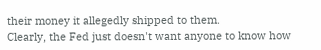their money it allegedly shipped to them.
Clearly, the Fed just doesn't want anyone to know how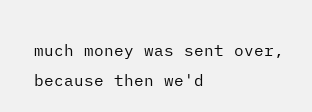much money was sent over, because then we'd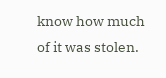know how much of it was stolen.